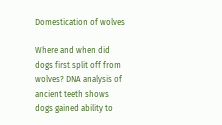Domestication of wolves

Where and when did dogs first split off from wolves? DNA analysis of ancient teeth shows dogs gained ability to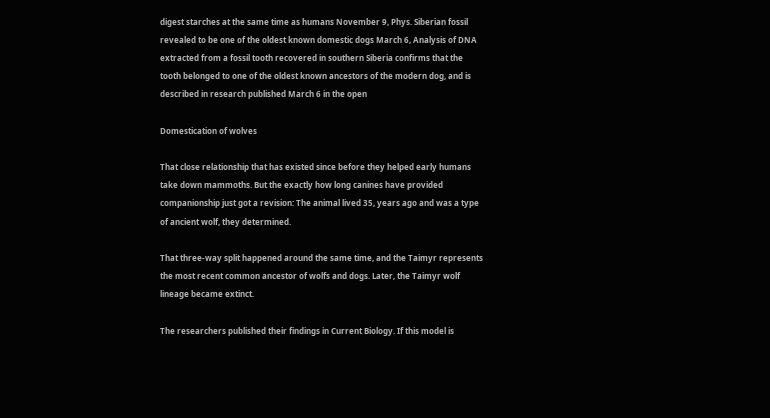digest starches at the same time as humans November 9, Phys. Siberian fossil revealed to be one of the oldest known domestic dogs March 6, Analysis of DNA extracted from a fossil tooth recovered in southern Siberia confirms that the tooth belonged to one of the oldest known ancestors of the modern dog, and is described in research published March 6 in the open

Domestication of wolves

That close relationship that has existed since before they helped early humans take down mammoths. But the exactly how long canines have provided companionship just got a revision: The animal lived 35, years ago and was a type of ancient wolf, they determined.

That three-way split happened around the same time, and the Taimyr represents the most recent common ancestor of wolfs and dogs. Later, the Taimyr wolf lineage became extinct.

The researchers published their findings in Current Biology. If this model is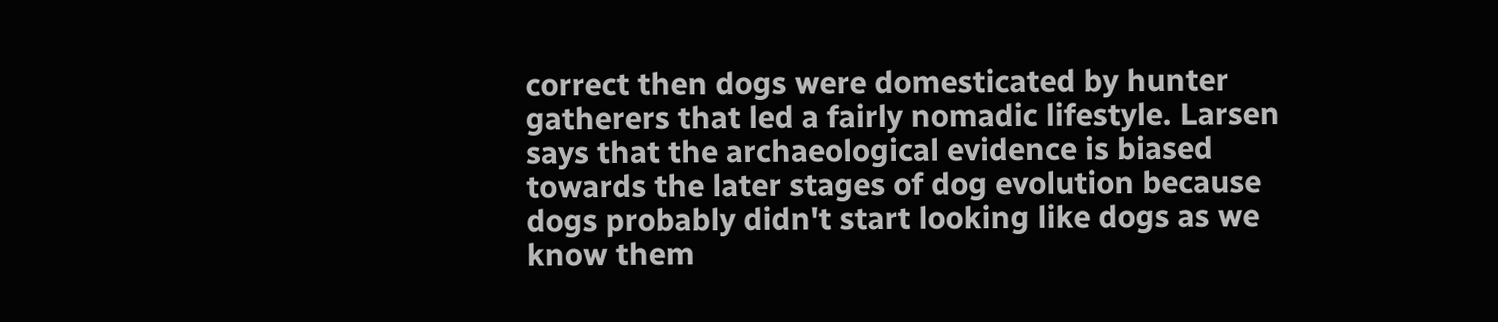correct then dogs were domesticated by hunter gatherers that led a fairly nomadic lifestyle. Larsen says that the archaeological evidence is biased towards the later stages of dog evolution because dogs probably didn't start looking like dogs as we know them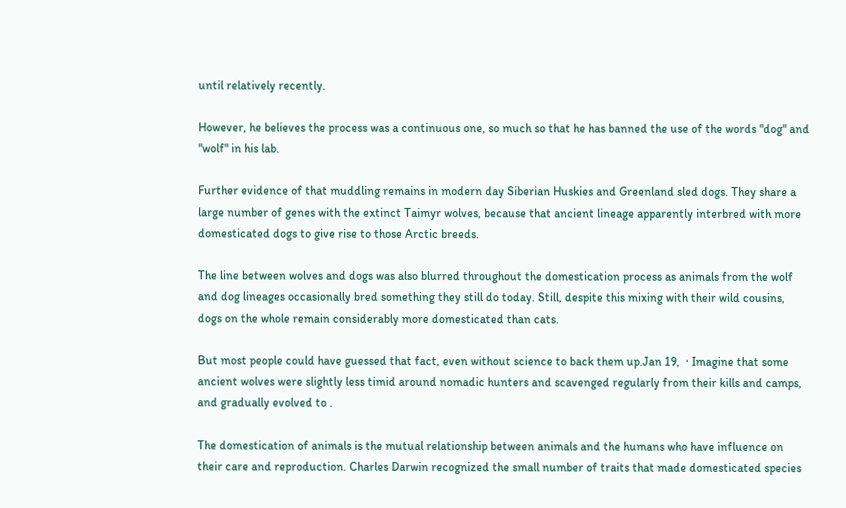until relatively recently.

However, he believes the process was a continuous one, so much so that he has banned the use of the words "dog" and "wolf" in his lab.

Further evidence of that muddling remains in modern day Siberian Huskies and Greenland sled dogs. They share a large number of genes with the extinct Taimyr wolves, because that ancient lineage apparently interbred with more domesticated dogs to give rise to those Arctic breeds.

The line between wolves and dogs was also blurred throughout the domestication process as animals from the wolf and dog lineages occasionally bred something they still do today. Still, despite this mixing with their wild cousins, dogs on the whole remain considerably more domesticated than cats.

But most people could have guessed that fact, even without science to back them up.Jan 19,  · Imagine that some ancient wolves were slightly less timid around nomadic hunters and scavenged regularly from their kills and camps, and gradually evolved to .

The domestication of animals is the mutual relationship between animals and the humans who have influence on their care and reproduction. Charles Darwin recognized the small number of traits that made domesticated species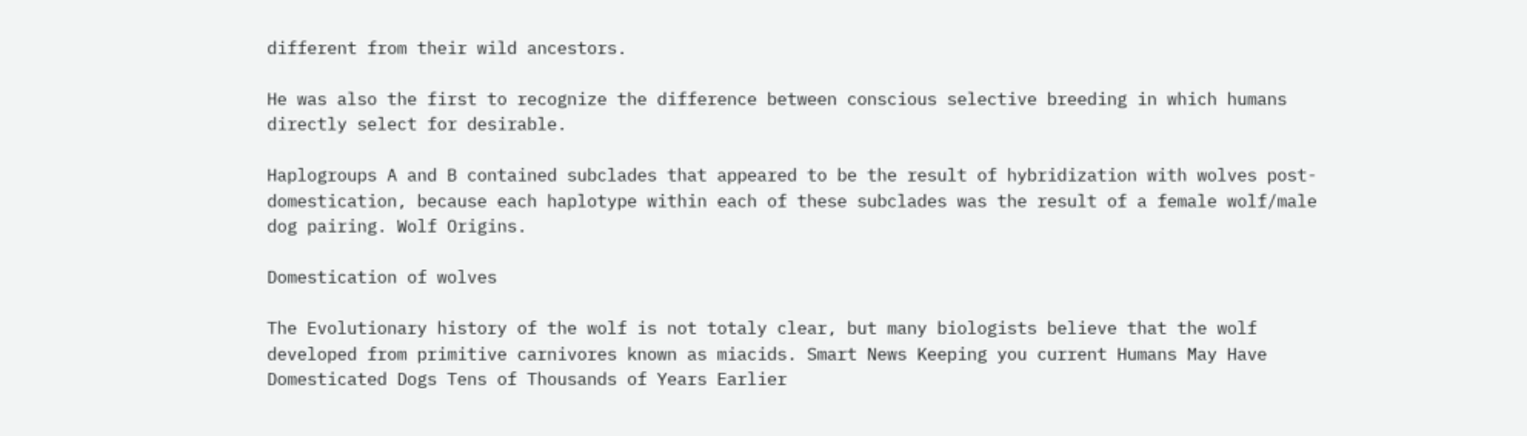different from their wild ancestors.

He was also the first to recognize the difference between conscious selective breeding in which humans directly select for desirable.

Haplogroups A and B contained subclades that appeared to be the result of hybridization with wolves post-domestication, because each haplotype within each of these subclades was the result of a female wolf/male dog pairing. Wolf Origins.

Domestication of wolves

The Evolutionary history of the wolf is not totaly clear, but many biologists believe that the wolf developed from primitive carnivores known as miacids. Smart News Keeping you current Humans May Have Domesticated Dogs Tens of Thousands of Years Earlier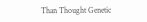Than Thought Genetic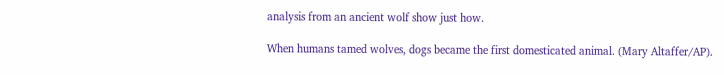analysis from an ancient wolf show just how.

When humans tamed wolves, dogs became the first domesticated animal. (Mary Altaffer/AP).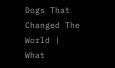Dogs That Changed The World | What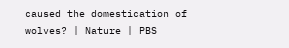caused the domestication of wolves? | Nature | PBS